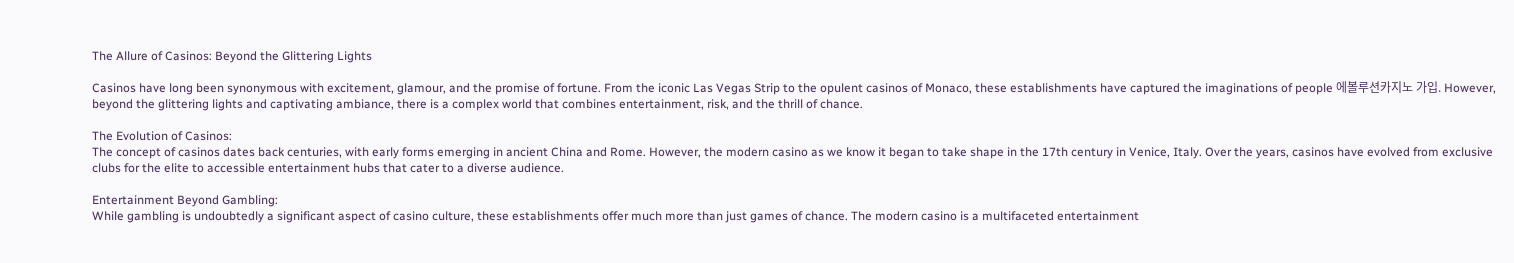The Allure of Casinos: Beyond the Glittering Lights

Casinos have long been synonymous with excitement, glamour, and the promise of fortune. From the iconic Las Vegas Strip to the opulent casinos of Monaco, these establishments have captured the imaginations of people 에볼루션카지노 가입. However, beyond the glittering lights and captivating ambiance, there is a complex world that combines entertainment, risk, and the thrill of chance.

The Evolution of Casinos:
The concept of casinos dates back centuries, with early forms emerging in ancient China and Rome. However, the modern casino as we know it began to take shape in the 17th century in Venice, Italy. Over the years, casinos have evolved from exclusive clubs for the elite to accessible entertainment hubs that cater to a diverse audience.

Entertainment Beyond Gambling:
While gambling is undoubtedly a significant aspect of casino culture, these establishments offer much more than just games of chance. The modern casino is a multifaceted entertainment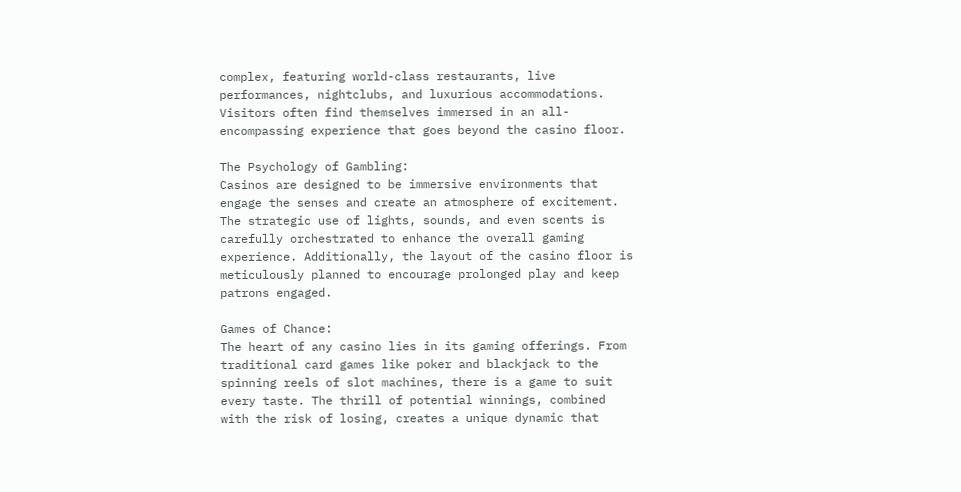complex, featuring world-class restaurants, live performances, nightclubs, and luxurious accommodations. Visitors often find themselves immersed in an all-encompassing experience that goes beyond the casino floor.

The Psychology of Gambling:
Casinos are designed to be immersive environments that engage the senses and create an atmosphere of excitement. The strategic use of lights, sounds, and even scents is carefully orchestrated to enhance the overall gaming experience. Additionally, the layout of the casino floor is meticulously planned to encourage prolonged play and keep patrons engaged.

Games of Chance:
The heart of any casino lies in its gaming offerings. From traditional card games like poker and blackjack to the spinning reels of slot machines, there is a game to suit every taste. The thrill of potential winnings, combined with the risk of losing, creates a unique dynamic that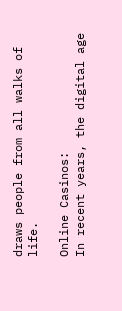draws people from all walks of life.

Online Casinos:
In recent years, the digital age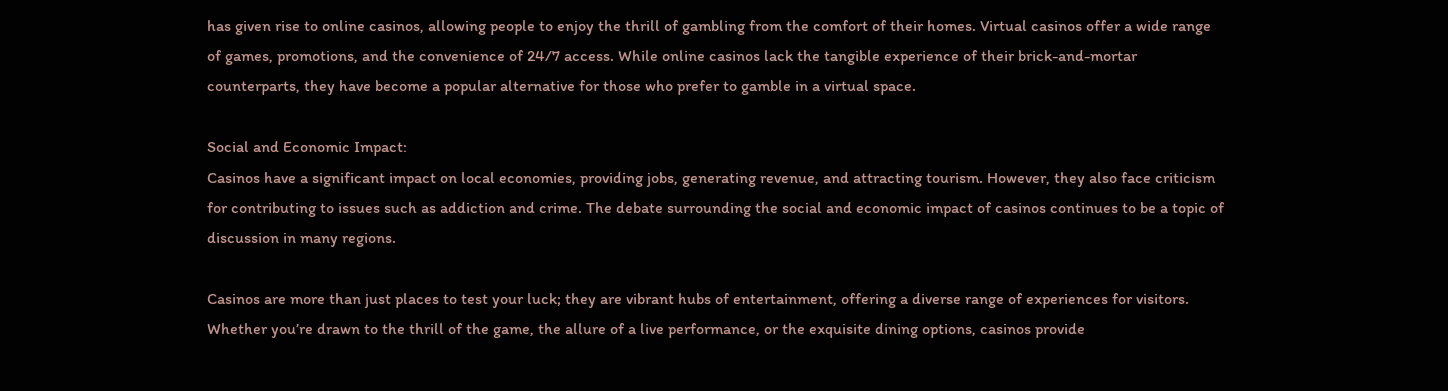has given rise to online casinos, allowing people to enjoy the thrill of gambling from the comfort of their homes. Virtual casinos offer a wide range of games, promotions, and the convenience of 24/7 access. While online casinos lack the tangible experience of their brick-and-mortar counterparts, they have become a popular alternative for those who prefer to gamble in a virtual space.

Social and Economic Impact:
Casinos have a significant impact on local economies, providing jobs, generating revenue, and attracting tourism. However, they also face criticism for contributing to issues such as addiction and crime. The debate surrounding the social and economic impact of casinos continues to be a topic of discussion in many regions.

Casinos are more than just places to test your luck; they are vibrant hubs of entertainment, offering a diverse range of experiences for visitors. Whether you’re drawn to the thrill of the game, the allure of a live performance, or the exquisite dining options, casinos provide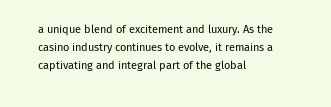a unique blend of excitement and luxury. As the casino industry continues to evolve, it remains a captivating and integral part of the global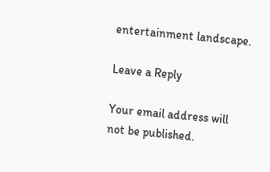entertainment landscape.

Leave a Reply

Your email address will not be published.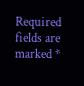Required fields are marked *